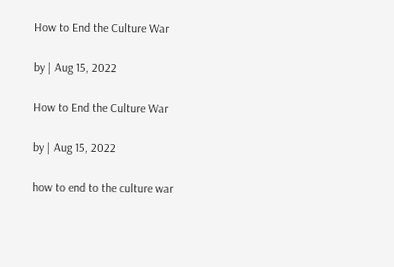How to End the Culture War

by | Aug 15, 2022

How to End the Culture War

by | Aug 15, 2022

how to end to the culture war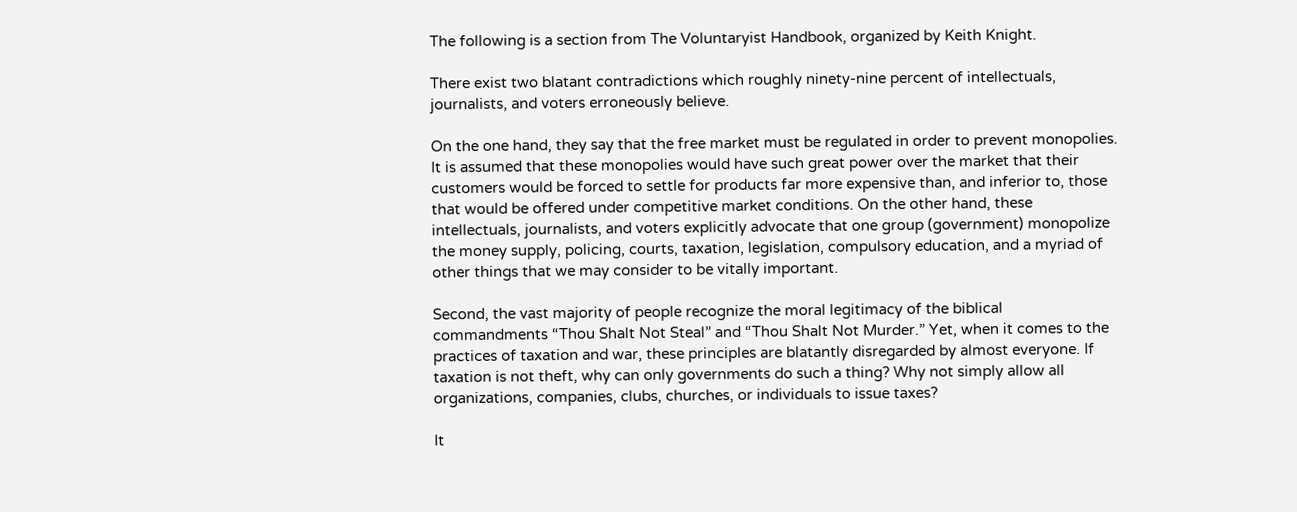The following is a section from The Voluntaryist Handbook, organized by Keith Knight.

There exist two blatant contradictions which roughly ninety-nine percent of intellectuals, journalists, and voters erroneously believe.

On the one hand, they say that the free market must be regulated in order to prevent monopolies. It is assumed that these monopolies would have such great power over the market that their customers would be forced to settle for products far more expensive than, and inferior to, those that would be offered under competitive market conditions. On the other hand, these intellectuals, journalists, and voters explicitly advocate that one group (government) monopolize the money supply, policing, courts, taxation, legislation, compulsory education, and a myriad of other things that we may consider to be vitally important.

Second, the vast majority of people recognize the moral legitimacy of the biblical commandments “Thou Shalt Not Steal” and “Thou Shalt Not Murder.” Yet, when it comes to the practices of taxation and war, these principles are blatantly disregarded by almost everyone. If taxation is not theft, why can only governments do such a thing? Why not simply allow all organizations, companies, clubs, churches, or individuals to issue taxes?

It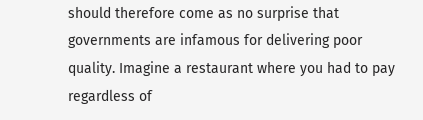should therefore come as no surprise that governments are infamous for delivering poor quality. Imagine a restaurant where you had to pay regardless of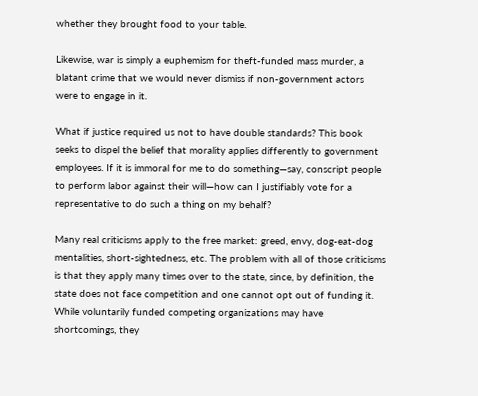whether they brought food to your table.

Likewise, war is simply a euphemism for theft-funded mass murder, a blatant crime that we would never dismiss if non-government actors were to engage in it.

What if justice required us not to have double standards? This book seeks to dispel the belief that morality applies differently to government employees. If it is immoral for me to do something—say, conscript people to perform labor against their will—how can I justifiably vote for a representative to do such a thing on my behalf?

Many real criticisms apply to the free market: greed, envy, dog-eat-dog mentalities, short-sightedness, etc. The problem with all of those criticisms is that they apply many times over to the state, since, by definition, the state does not face competition and one cannot opt out of funding it. While voluntarily funded competing organizations may have shortcomings, they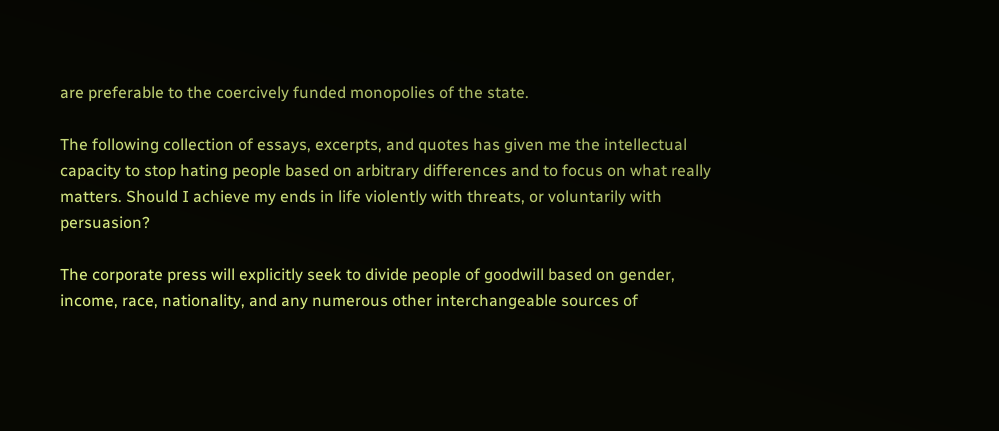are preferable to the coercively funded monopolies of the state.

The following collection of essays, excerpts, and quotes has given me the intellectual capacity to stop hating people based on arbitrary differences and to focus on what really matters. Should I achieve my ends in life violently with threats, or voluntarily with persuasion?

The corporate press will explicitly seek to divide people of goodwill based on gender, income, race, nationality, and any numerous other interchangeable sources of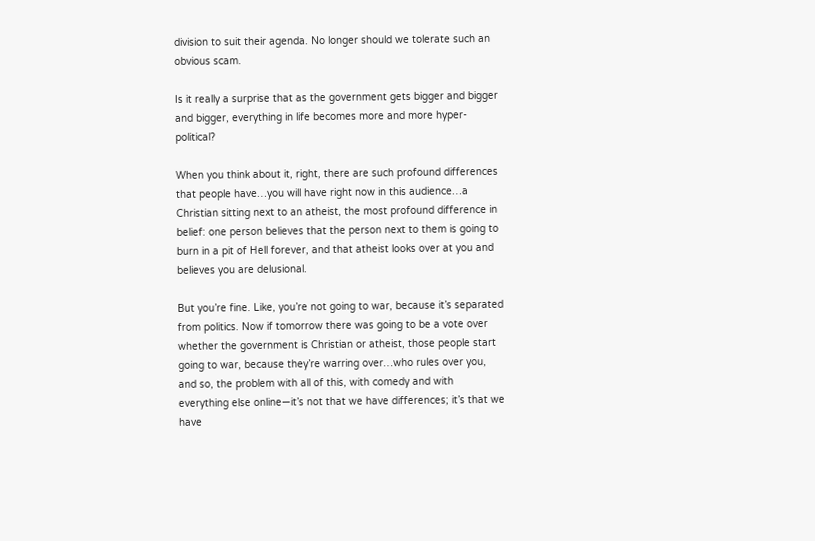division to suit their agenda. No longer should we tolerate such an obvious scam.

Is it really a surprise that as the government gets bigger and bigger and bigger, everything in life becomes more and more hyper-political?

When you think about it, right, there are such profound differences that people have…you will have right now in this audience…a Christian sitting next to an atheist, the most profound difference in belief: one person believes that the person next to them is going to burn in a pit of Hell forever, and that atheist looks over at you and believes you are delusional.

But you’re fine. Like, you’re not going to war, because it’s separated from politics. Now if tomorrow there was going to be a vote over whether the government is Christian or atheist, those people start going to war, because they’re warring over…who rules over you, and so, the problem with all of this, with comedy and with everything else online—it’s not that we have differences; it’s that we have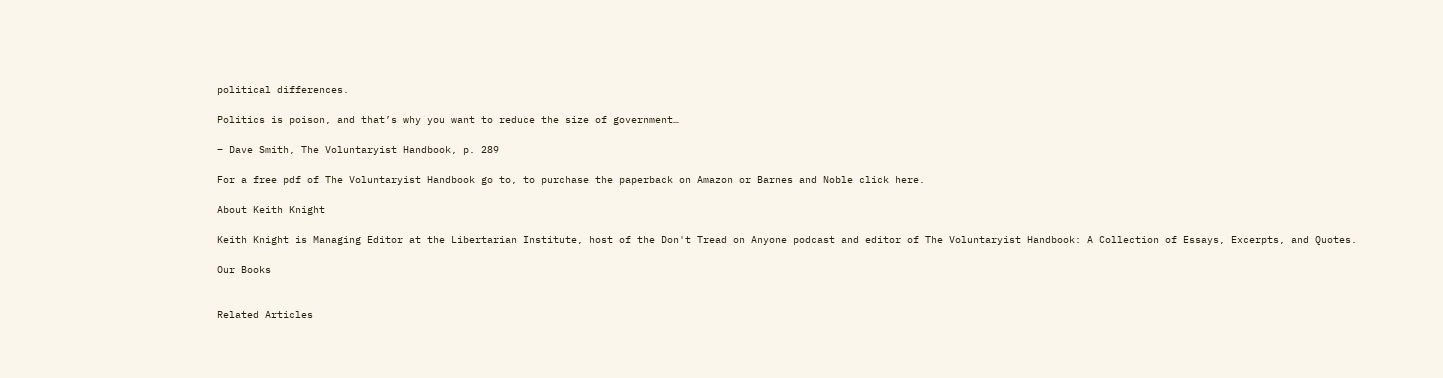political differences.

Politics is poison, and that’s why you want to reduce the size of government…

– Dave Smith, The Voluntaryist Handbook, p. 289

For a free pdf of The Voluntaryist Handbook go to, to purchase the paperback on Amazon or Barnes and Noble click here.

About Keith Knight

Keith Knight is Managing Editor at the Libertarian Institute, host of the Don't Tread on Anyone podcast and editor of The Voluntaryist Handbook: A Collection of Essays, Excerpts, and Quotes.

Our Books


Related Articles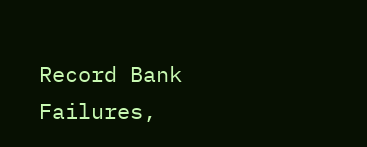Record Bank Failures,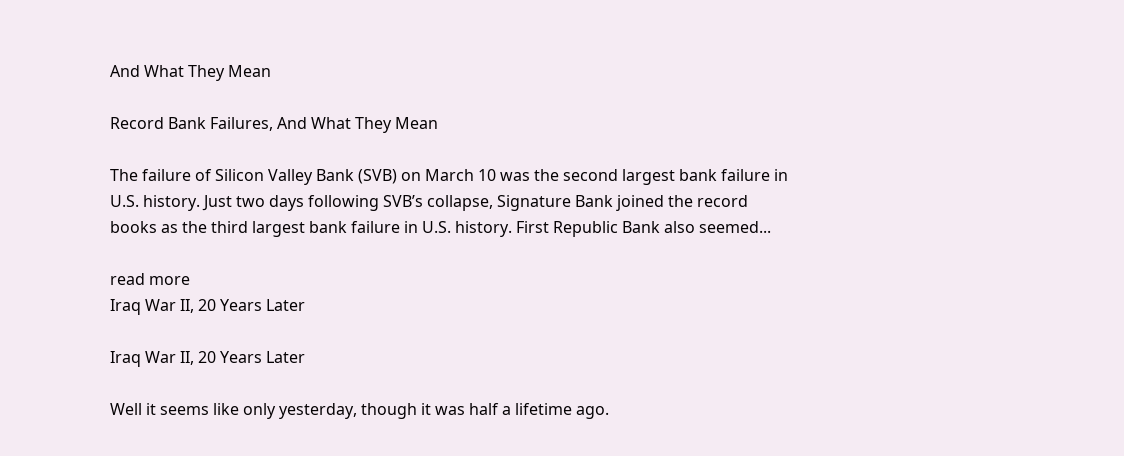And What They Mean

Record Bank Failures, And What They Mean

The failure of Silicon Valley Bank (SVB) on March 10 was the second largest bank failure in U.S. history. Just two days following SVB’s collapse, Signature Bank joined the record books as the third largest bank failure in U.S. history. First Republic Bank also seemed...

read more
Iraq War II, 20 Years Later

Iraq War II, 20 Years Later

Well it seems like only yesterday, though it was half a lifetime ago.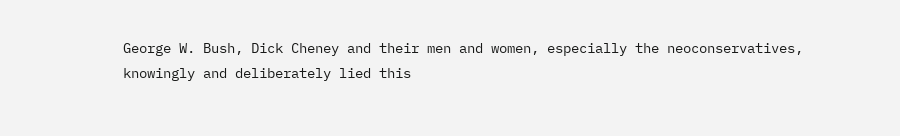George W. Bush, Dick Cheney and their men and women, especially the neoconservatives, knowingly and deliberately lied this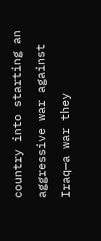country into starting an aggressive war against Iraq—a war they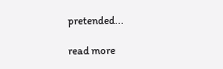pretended...

read more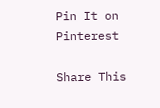Pin It on Pinterest

Share This